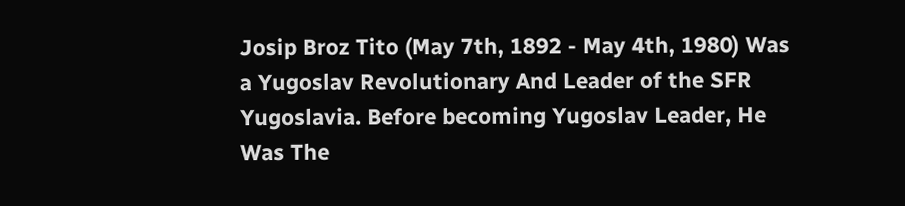Josip Broz Tito (May 7th, 1892 - May 4th, 1980) Was a Yugoslav Revolutionary And Leader of the SFR Yugoslavia. Before becoming Yugoslav Leader, He Was The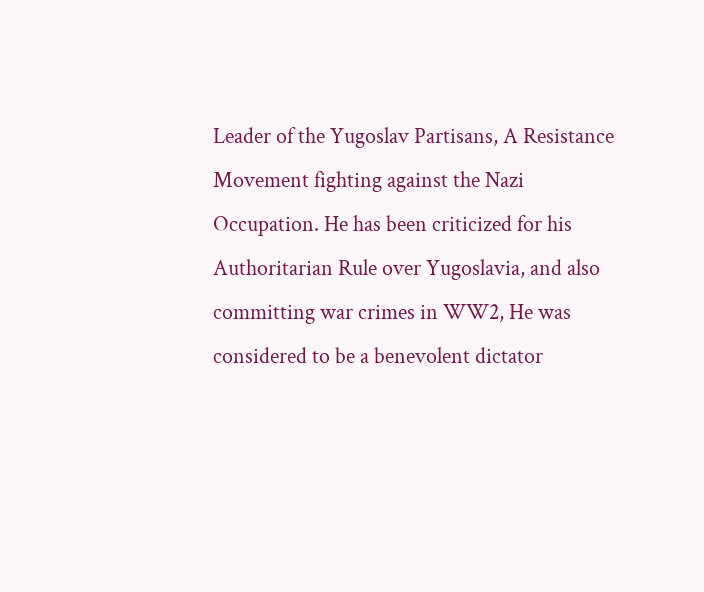Leader of the Yugoslav Partisans, A Resistance Movement fighting against the Nazi Occupation. He has been criticized for his Authoritarian Rule over Yugoslavia, and also committing war crimes in WW2, He was considered to be a benevolent dictator